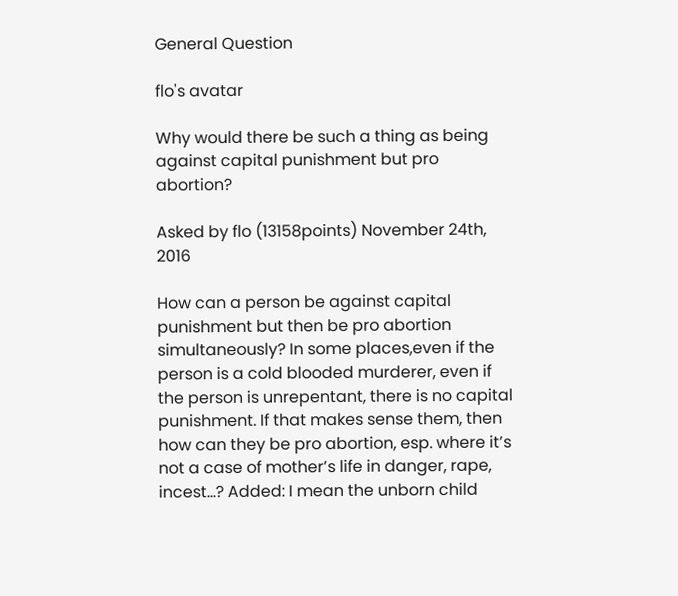General Question

flo's avatar

Why would there be such a thing as being against capital punishment but pro abortion?

Asked by flo (13158points) November 24th, 2016

How can a person be against capital punishment but then be pro abortion simultaneously? In some places,even if the person is a cold blooded murderer, even if the person is unrepentant, there is no capital punishment. If that makes sense them, then how can they be pro abortion, esp. where it’s not a case of mother’s life in danger, rape, incest…? Added: I mean the unborn child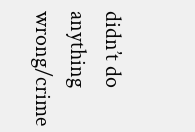didn’t do anything wrong/crime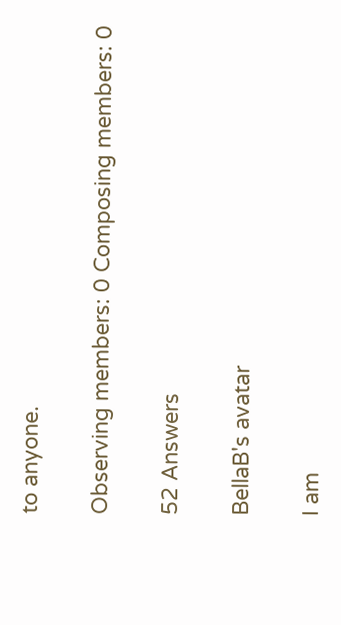to anyone.

Observing members: 0 Composing members: 0

52 Answers

BellaB's avatar

I am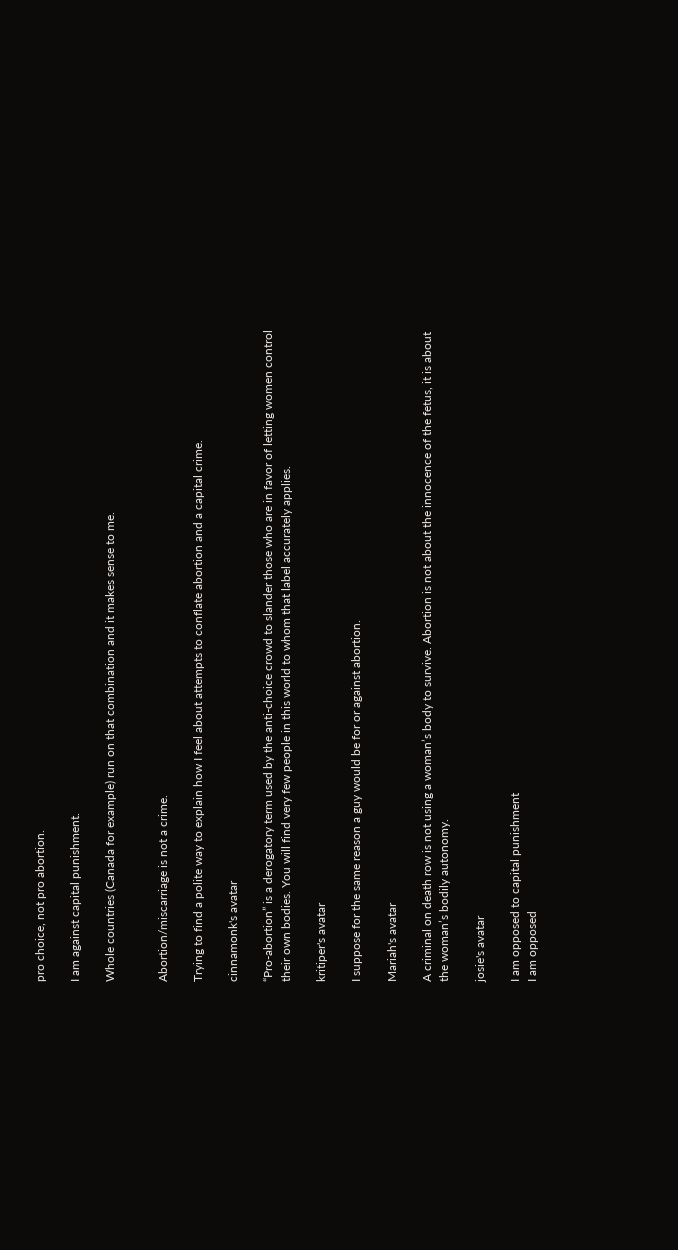pro choice, not pro abortion.

I am against capital punishment.

Whole countries (Canada for example) run on that combination and it makes sense to me.


Abortion/miscarriage is not a crime.

Trying to find a polite way to explain how I feel about attempts to conflate abortion and a capital crime.

cinnamonk's avatar

“Pro-abortion” is a derogatory term used by the anti-choice crowd to slander those who are in favor of letting women control their own bodies. You will find very few people in this world to whom that label accurately applies.

kritiper's avatar

I suppose for the same reason a guy would be for or against abortion.

Mariah's avatar

A criminal on death row is not using a woman’s body to survive. Abortion is not about the innocence of the fetus, it is about the woman’s bodily autonomy.

josie's avatar

I am opposed to capital punishment
I am opposed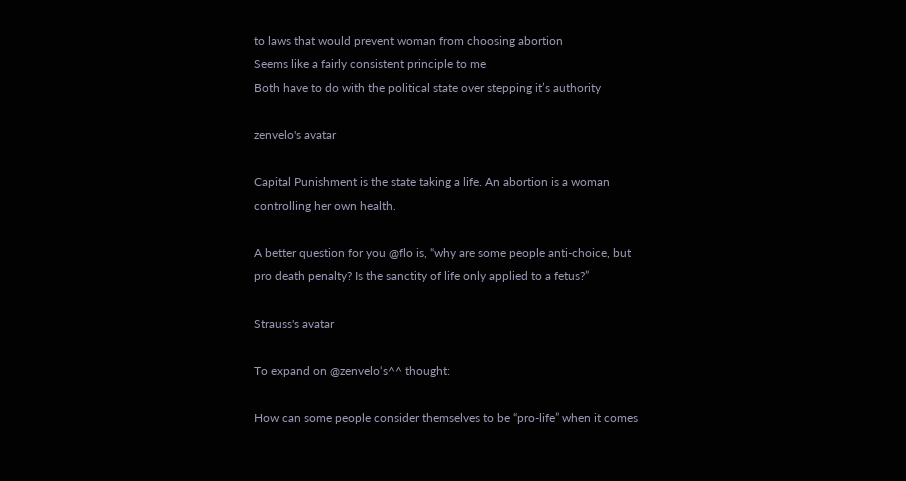to laws that would prevent woman from choosing abortion
Seems like a fairly consistent principle to me
Both have to do with the political state over stepping it’s authority

zenvelo's avatar

Capital Punishment is the state taking a life. An abortion is a woman controlling her own health.

A better question for you @flo is, “why are some people anti-choice, but pro death penalty? Is the sanctity of life only applied to a fetus?”

Strauss's avatar

To expand on @zenvelo‘s^^ thought:

How can some people consider themselves to be “pro-life” when it comes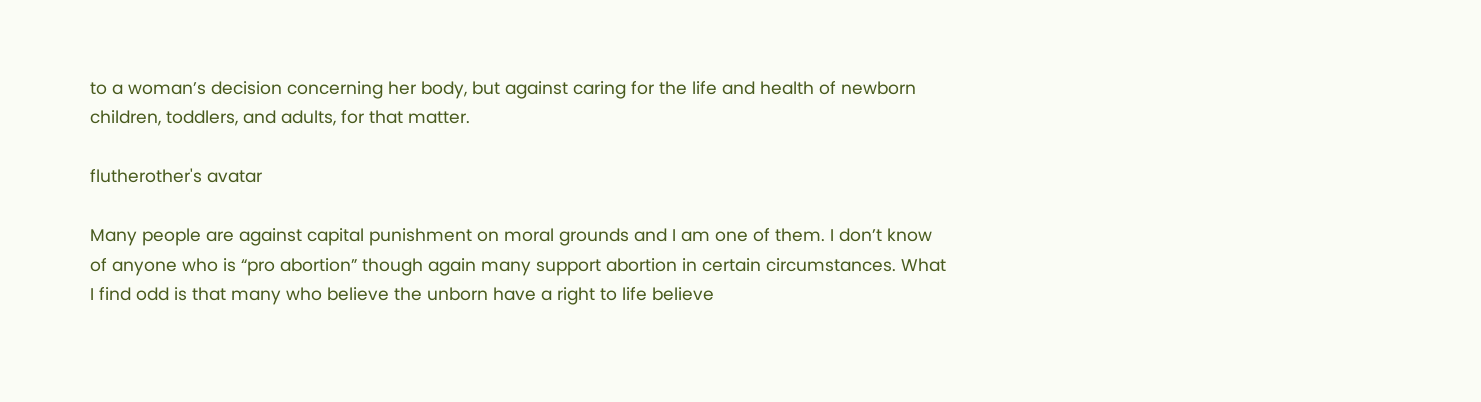to a woman’s decision concerning her body, but against caring for the life and health of newborn children, toddlers, and adults, for that matter.

flutherother's avatar

Many people are against capital punishment on moral grounds and I am one of them. I don’t know of anyone who is “pro abortion” though again many support abortion in certain circumstances. What I find odd is that many who believe the unborn have a right to life believe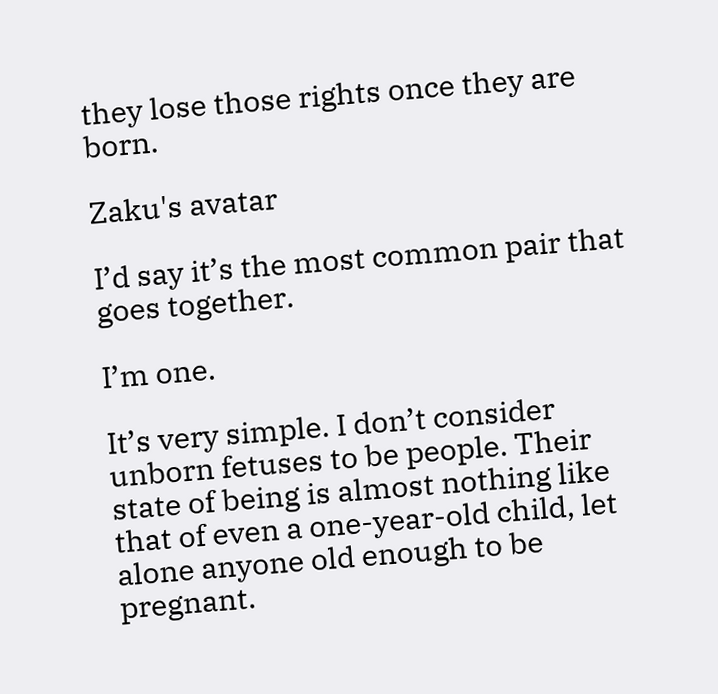they lose those rights once they are born.

Zaku's avatar

I’d say it’s the most common pair that goes together.

I’m one.

It’s very simple. I don’t consider unborn fetuses to be people. Their state of being is almost nothing like that of even a one-year-old child, let alone anyone old enough to be pregnant.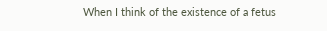When I think of the existence of a fetus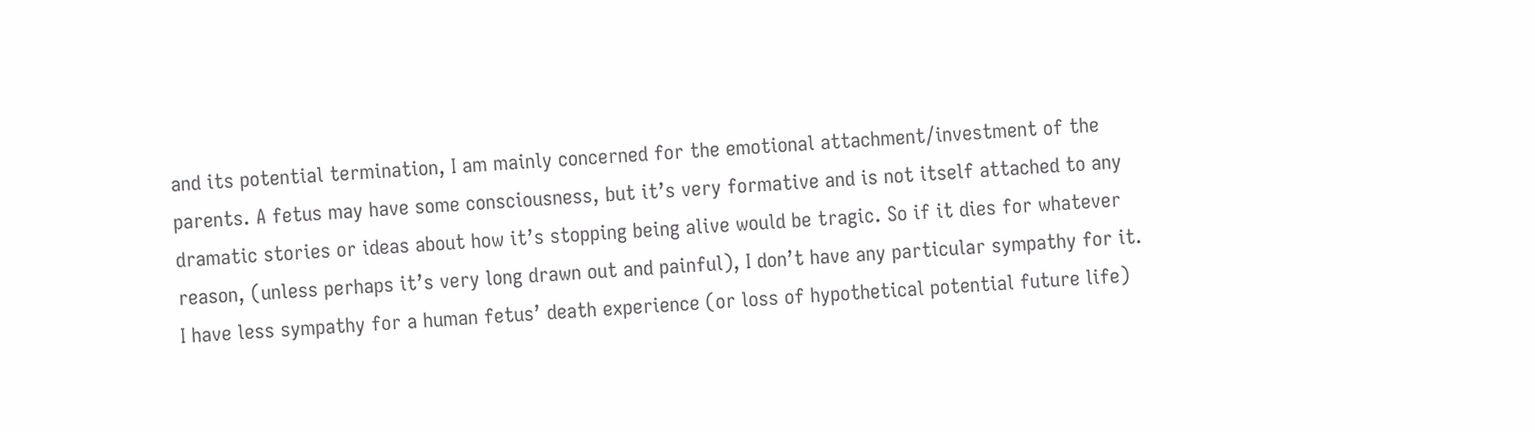and its potential termination, I am mainly concerned for the emotional attachment/investment of the parents. A fetus may have some consciousness, but it’s very formative and is not itself attached to any dramatic stories or ideas about how it’s stopping being alive would be tragic. So if it dies for whatever reason, (unless perhaps it’s very long drawn out and painful), I don’t have any particular sympathy for it. I have less sympathy for a human fetus’ death experience (or loss of hypothetical potential future life)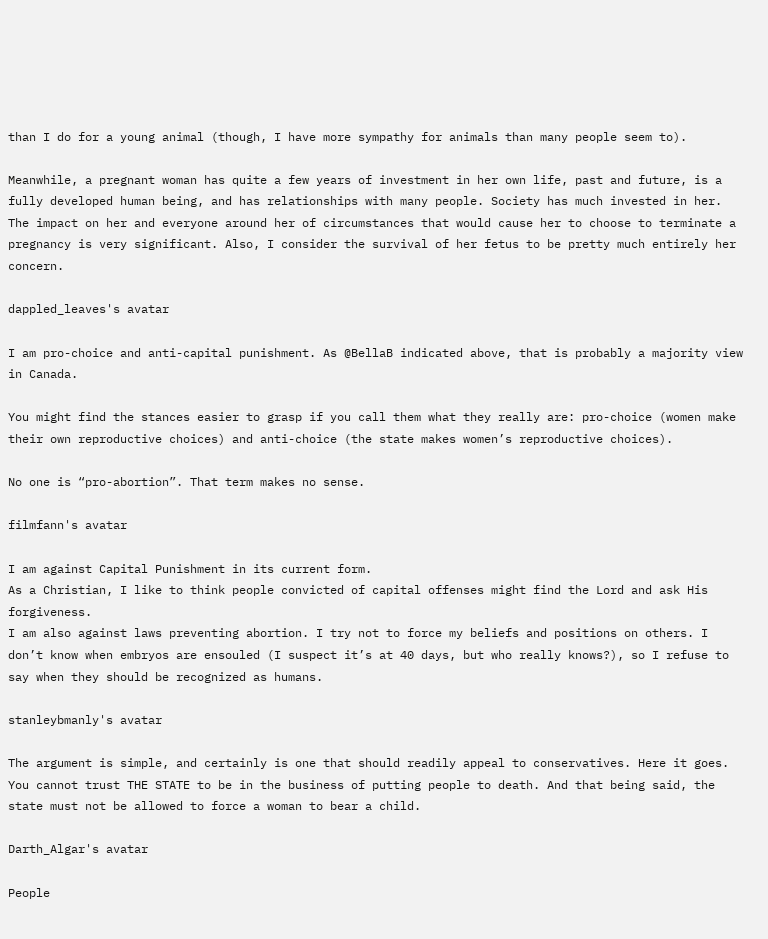than I do for a young animal (though, I have more sympathy for animals than many people seem to).

Meanwhile, a pregnant woman has quite a few years of investment in her own life, past and future, is a fully developed human being, and has relationships with many people. Society has much invested in her. The impact on her and everyone around her of circumstances that would cause her to choose to terminate a pregnancy is very significant. Also, I consider the survival of her fetus to be pretty much entirely her concern.

dappled_leaves's avatar

I am pro-choice and anti-capital punishment. As @BellaB indicated above, that is probably a majority view in Canada.

You might find the stances easier to grasp if you call them what they really are: pro-choice (women make their own reproductive choices) and anti-choice (the state makes women’s reproductive choices).

No one is “pro-abortion”. That term makes no sense.

filmfann's avatar

I am against Capital Punishment in its current form.
As a Christian, I like to think people convicted of capital offenses might find the Lord and ask His forgiveness.
I am also against laws preventing abortion. I try not to force my beliefs and positions on others. I don’t know when embryos are ensouled (I suspect it’s at 40 days, but who really knows?), so I refuse to say when they should be recognized as humans.

stanleybmanly's avatar

The argument is simple, and certainly is one that should readily appeal to conservatives. Here it goes. You cannot trust THE STATE to be in the business of putting people to death. And that being said, the state must not be allowed to force a woman to bear a child.

Darth_Algar's avatar

People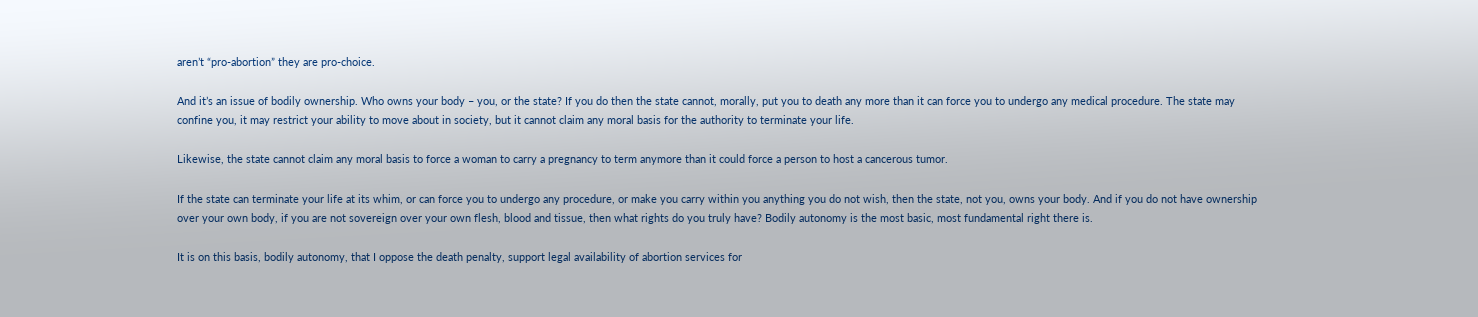aren’t “pro-abortion” they are pro-choice.

And it’s an issue of bodily ownership. Who owns your body – you, or the state? If you do then the state cannot, morally, put you to death any more than it can force you to undergo any medical procedure. The state may confine you, it may restrict your ability to move about in society, but it cannot claim any moral basis for the authority to terminate your life.

Likewise, the state cannot claim any moral basis to force a woman to carry a pregnancy to term anymore than it could force a person to host a cancerous tumor.

If the state can terminate your life at its whim, or can force you to undergo any procedure, or make you carry within you anything you do not wish, then the state, not you, owns your body. And if you do not have ownership over your own body, if you are not sovereign over your own flesh, blood and tissue, then what rights do you truly have? Bodily autonomy is the most basic, most fundamental right there is.

It is on this basis, bodily autonomy, that I oppose the death penalty, support legal availability of abortion services for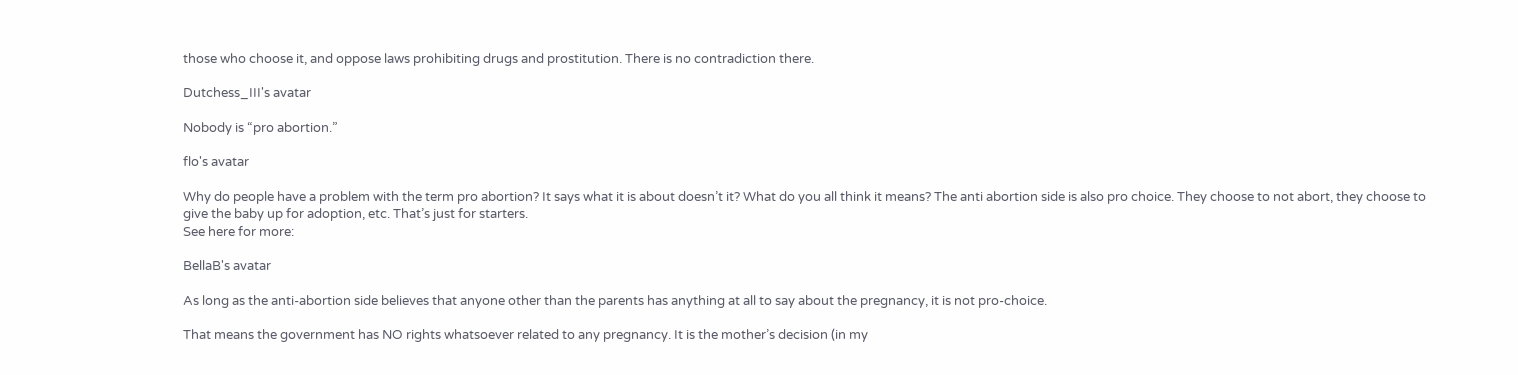those who choose it, and oppose laws prohibiting drugs and prostitution. There is no contradiction there.

Dutchess_III's avatar

Nobody is “pro abortion.”

flo's avatar

Why do people have a problem with the term pro abortion? It says what it is about doesn’t it? What do you all think it means? The anti abortion side is also pro choice. They choose to not abort, they choose to give the baby up for adoption, etc. That’s just for starters.
See here for more:

BellaB's avatar

As long as the anti-abortion side believes that anyone other than the parents has anything at all to say about the pregnancy, it is not pro-choice.

That means the government has NO rights whatsoever related to any pregnancy. It is the mother’s decision (in my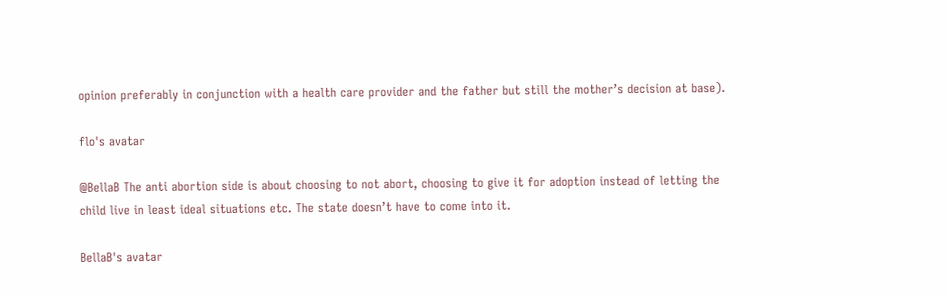opinion preferably in conjunction with a health care provider and the father but still the mother’s decision at base).

flo's avatar

@BellaB The anti abortion side is about choosing to not abort, choosing to give it for adoption instead of letting the child live in least ideal situations etc. The state doesn’t have to come into it.

BellaB's avatar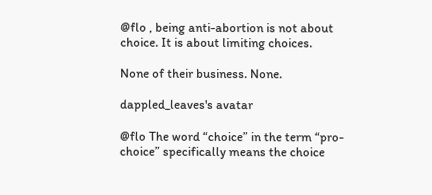@flo , being anti-abortion is not about choice. It is about limiting choices.

None of their business. None.

dappled_leaves's avatar

@flo The word “choice” in the term “pro-choice” specifically means the choice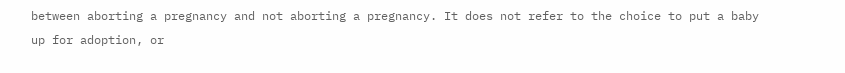between aborting a pregnancy and not aborting a pregnancy. It does not refer to the choice to put a baby up for adoption, or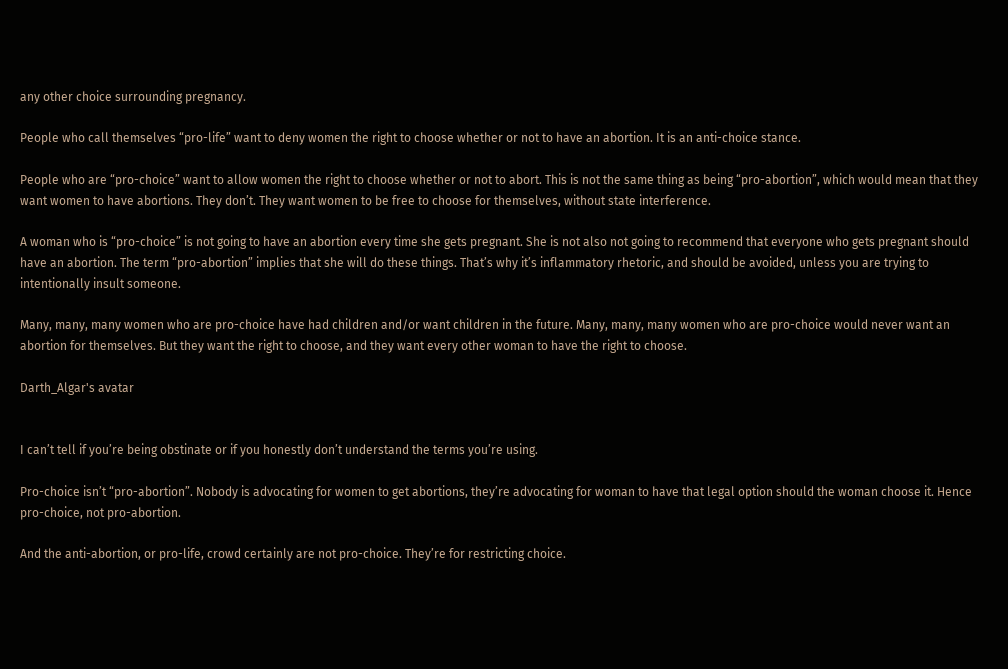any other choice surrounding pregnancy.

People who call themselves “pro-life” want to deny women the right to choose whether or not to have an abortion. It is an anti-choice stance.

People who are “pro-choice” want to allow women the right to choose whether or not to abort. This is not the same thing as being “pro-abortion”, which would mean that they want women to have abortions. They don’t. They want women to be free to choose for themselves, without state interference.

A woman who is “pro-choice” is not going to have an abortion every time she gets pregnant. She is not also not going to recommend that everyone who gets pregnant should have an abortion. The term “pro-abortion” implies that she will do these things. That’s why it’s inflammatory rhetoric, and should be avoided, unless you are trying to intentionally insult someone.

Many, many, many women who are pro-choice have had children and/or want children in the future. Many, many, many women who are pro-choice would never want an abortion for themselves. But they want the right to choose, and they want every other woman to have the right to choose.

Darth_Algar's avatar


I can’t tell if you’re being obstinate or if you honestly don’t understand the terms you’re using.

Pro-choice isn’t “pro-abortion”. Nobody is advocating for women to get abortions, they’re advocating for woman to have that legal option should the woman choose it. Hence pro-choice, not pro-abortion.

And the anti-abortion, or pro-life, crowd certainly are not pro-choice. They’re for restricting choice.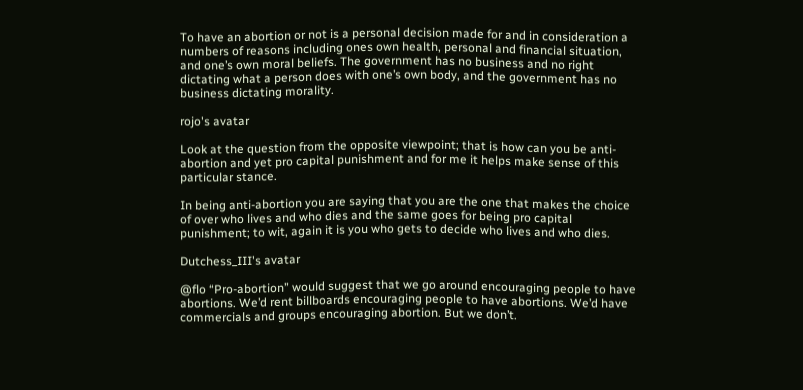To have an abortion or not is a personal decision made for and in consideration a numbers of reasons including ones own health, personal and financial situation, and one’s own moral beliefs. The government has no business and no right dictating what a person does with one’s own body, and the government has no business dictating morality.

rojo's avatar

Look at the question from the opposite viewpoint; that is how can you be anti-abortion and yet pro capital punishment and for me it helps make sense of this particular stance.

In being anti-abortion you are saying that you are the one that makes the choice of over who lives and who dies and the same goes for being pro capital punishment; to wit, again it is you who gets to decide who lives and who dies.

Dutchess_III's avatar

@flo “Pro-abortion” would suggest that we go around encouraging people to have abortions. We’d rent billboards encouraging people to have abortions. We’d have commercials and groups encouraging abortion. But we don’t.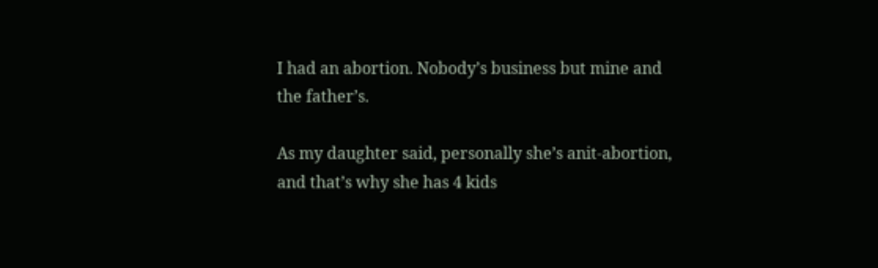I had an abortion. Nobody’s business but mine and the father’s.

As my daughter said, personally she’s anit-abortion, and that’s why she has 4 kids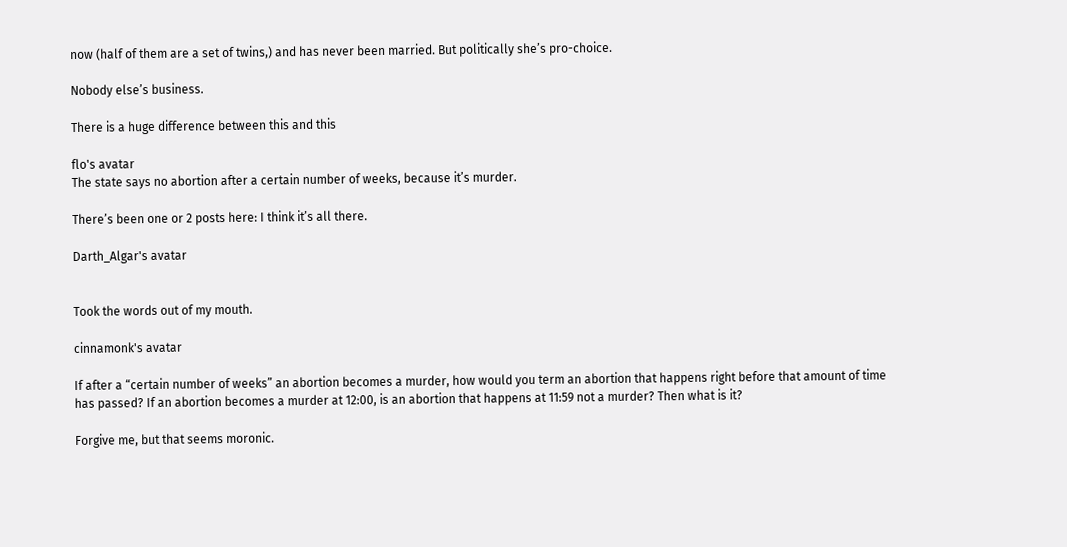now (half of them are a set of twins,) and has never been married. But politically she’s pro-choice.

Nobody else’s business.

There is a huge difference between this and this

flo's avatar
The state says no abortion after a certain number of weeks, because it’s murder.

There’s been one or 2 posts here: I think it’s all there.

Darth_Algar's avatar


Took the words out of my mouth.

cinnamonk's avatar

If after a “certain number of weeks” an abortion becomes a murder, how would you term an abortion that happens right before that amount of time has passed? If an abortion becomes a murder at 12:00, is an abortion that happens at 11:59 not a murder? Then what is it?

Forgive me, but that seems moronic.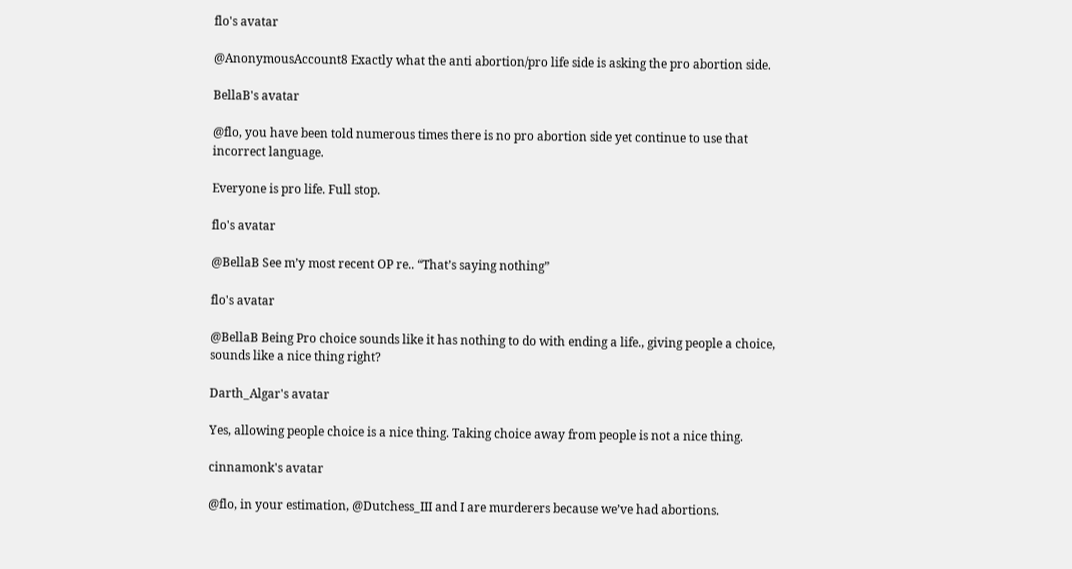flo's avatar

@AnonymousAccount8 Exactly what the anti abortion/pro life side is asking the pro abortion side.

BellaB's avatar

@flo, you have been told numerous times there is no pro abortion side yet continue to use that incorrect language.

Everyone is pro life. Full stop.

flo's avatar

@BellaB See m’y most recent OP re.. “That’s saying nothing”

flo's avatar

@BellaB Being Pro choice sounds like it has nothing to do with ending a life., giving people a choice, sounds like a nice thing right?

Darth_Algar's avatar

Yes, allowing people choice is a nice thing. Taking choice away from people is not a nice thing.

cinnamonk's avatar

@flo, in your estimation, @Dutchess_III and I are murderers because we’ve had abortions.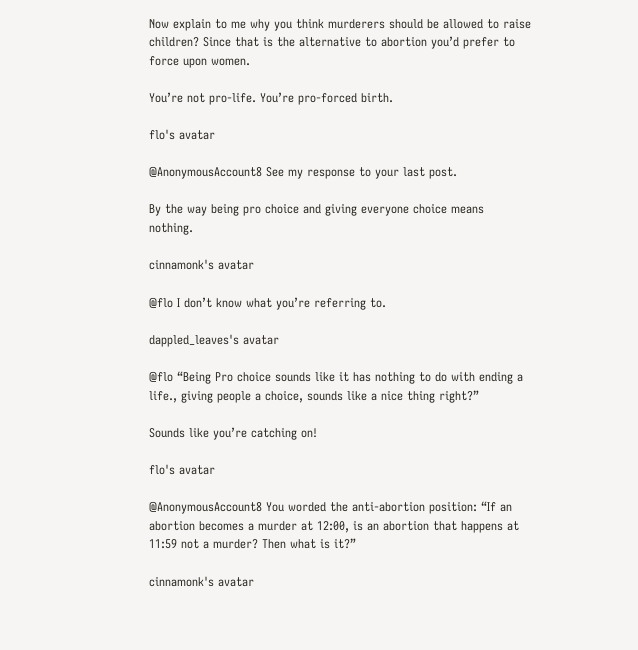Now explain to me why you think murderers should be allowed to raise children? Since that is the alternative to abortion you’d prefer to force upon women.

You’re not pro-life. You’re pro-forced birth.

flo's avatar

@AnonymousAccount8 See my response to your last post.

By the way being pro choice and giving everyone choice means nothing.

cinnamonk's avatar

@flo I don’t know what you’re referring to.

dappled_leaves's avatar

@flo “Being Pro choice sounds like it has nothing to do with ending a life., giving people a choice, sounds like a nice thing right?”

Sounds like you’re catching on!

flo's avatar

@AnonymousAccount8 You worded the anti-abortion position: “If an abortion becomes a murder at 12:00, is an abortion that happens at 11:59 not a murder? Then what is it?”

cinnamonk's avatar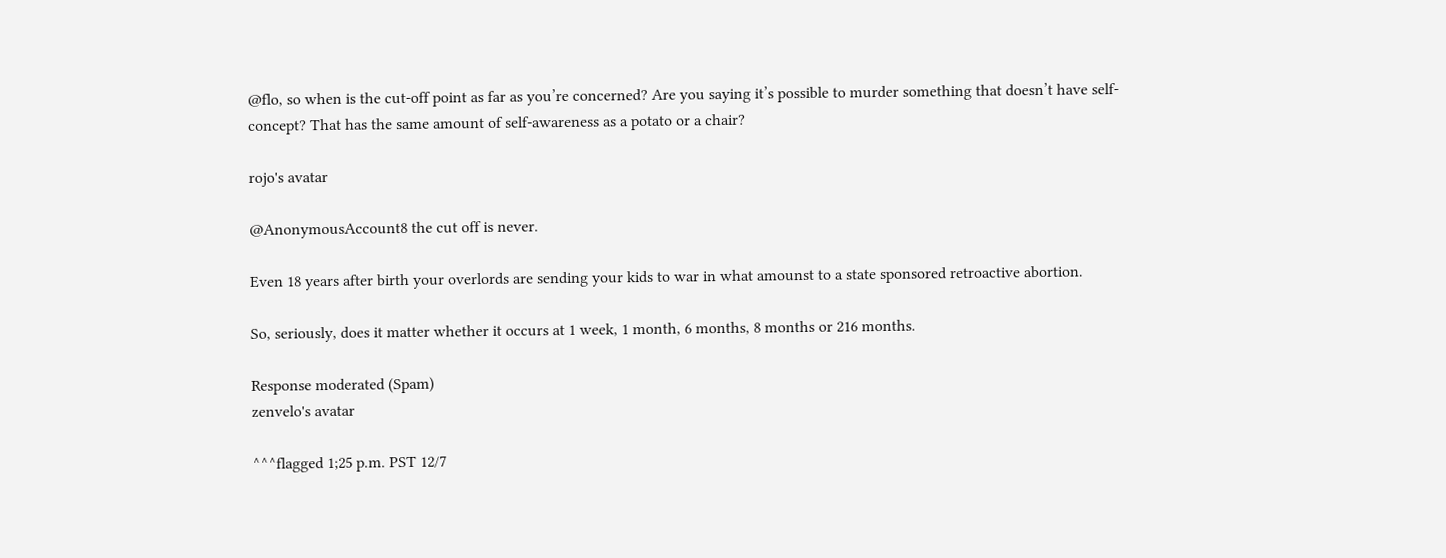@flo, so when is the cut-off point as far as you’re concerned? Are you saying it’s possible to murder something that doesn’t have self-concept? That has the same amount of self-awareness as a potato or a chair?

rojo's avatar

@AnonymousAccount8 the cut off is never.

Even 18 years after birth your overlords are sending your kids to war in what amounst to a state sponsored retroactive abortion.

So, seriously, does it matter whether it occurs at 1 week, 1 month, 6 months, 8 months or 216 months.

Response moderated (Spam)
zenvelo's avatar

^^^flagged 1;25 p.m. PST 12/7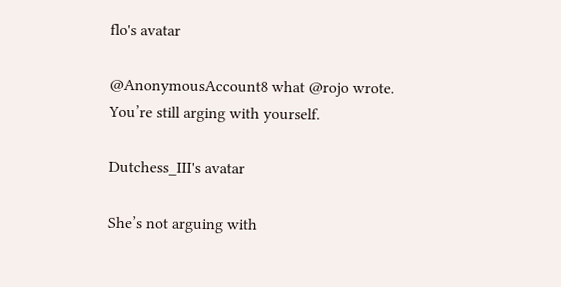flo's avatar

@AnonymousAccount8 what @rojo wrote.
You’re still arging with yourself.

Dutchess_III's avatar

She’s not arguing with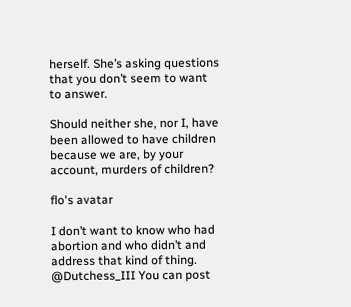herself. She’s asking questions that you don’t seem to want to answer.

Should neither she, nor I, have been allowed to have children because we are, by your account, murders of children?

flo's avatar

I don’t want to know who had abortion and who didn’t and address that kind of thing. @Dutchess_III You can post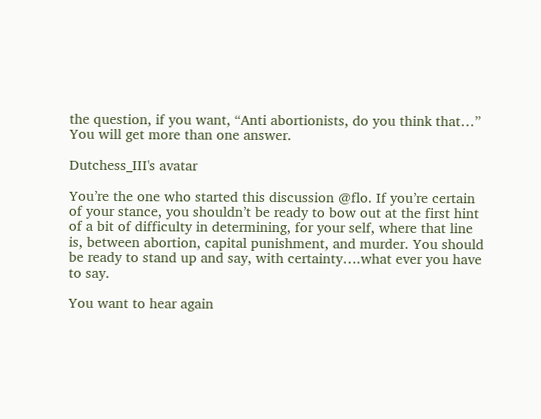the question, if you want, “Anti abortionists, do you think that…”
You will get more than one answer.

Dutchess_III's avatar

You’re the one who started this discussion @flo. If you’re certain of your stance, you shouldn’t be ready to bow out at the first hint of a bit of difficulty in determining, for your self, where that line is, between abortion, capital punishment, and murder. You should be ready to stand up and say, with certainty….what ever you have to say.

You want to hear again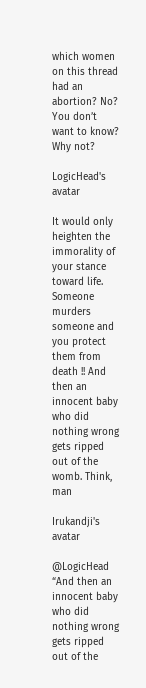which women on this thread had an abortion? No? You don’t want to know? Why not?

LogicHead's avatar

It would only heighten the immorality of your stance toward life. Someone murders someone and you protect them from death !! And then an innocent baby who did nothing wrong gets ripped out of the womb. Think, man

Irukandji's avatar

@LogicHead “And then an innocent baby who did nothing wrong gets ripped out of the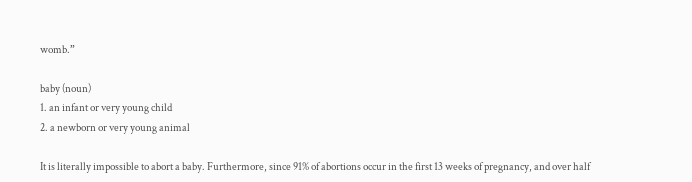womb.”

baby (noun)
1. an infant or very young child
2. a newborn or very young animal

It is literally impossible to abort a baby. Furthermore, since 91% of abortions occur in the first 13 weeks of pregnancy, and over half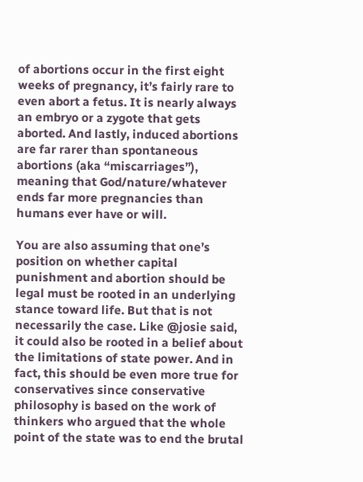of abortions occur in the first eight weeks of pregnancy, it’s fairly rare to even abort a fetus. It is nearly always an embryo or a zygote that gets aborted. And lastly, induced abortions are far rarer than spontaneous abortions (aka “miscarriages”), meaning that God/nature/whatever ends far more pregnancies than humans ever have or will.

You are also assuming that one’s position on whether capital punishment and abortion should be legal must be rooted in an underlying stance toward life. But that is not necessarily the case. Like @josie said, it could also be rooted in a belief about the limitations of state power. And in fact, this should be even more true for conservatives since conservative philosophy is based on the work of thinkers who argued that the whole point of the state was to end the brutal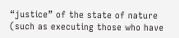“justice” of the state of nature (such as executing those who have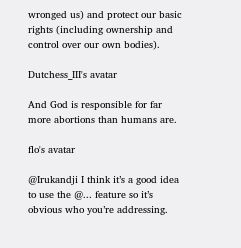wronged us) and protect our basic rights (including ownership and control over our own bodies).

Dutchess_III's avatar

And God is responsible for far more abortions than humans are.

flo's avatar

@Irukandji I think it’s a good idea to use the @... feature so it’s obvious who you’re addressing.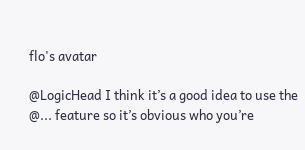flo's avatar

@LogicHead I think it’s a good idea to use the @... feature so it’s obvious who you’re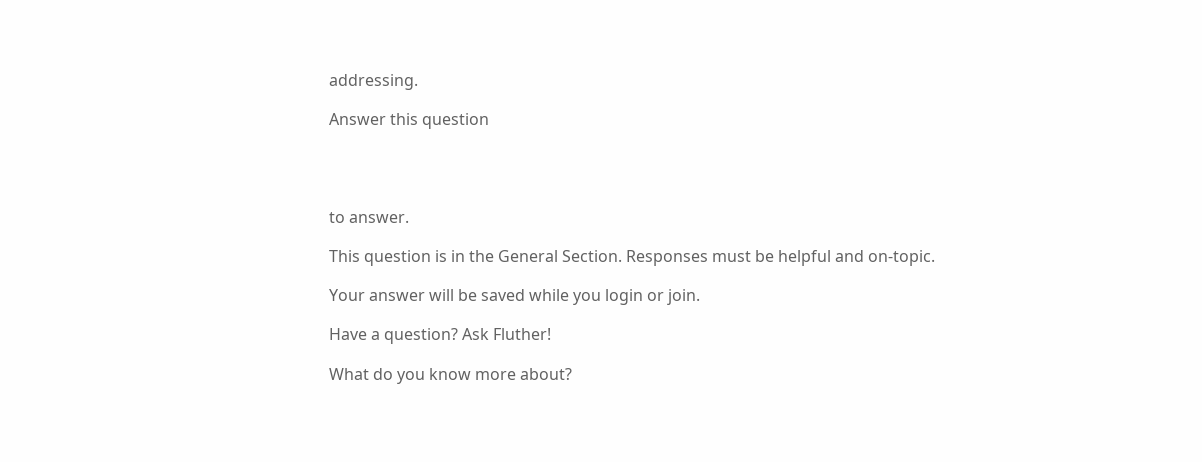addressing.

Answer this question




to answer.

This question is in the General Section. Responses must be helpful and on-topic.

Your answer will be saved while you login or join.

Have a question? Ask Fluther!

What do you know more about?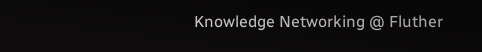Knowledge Networking @ Fluther